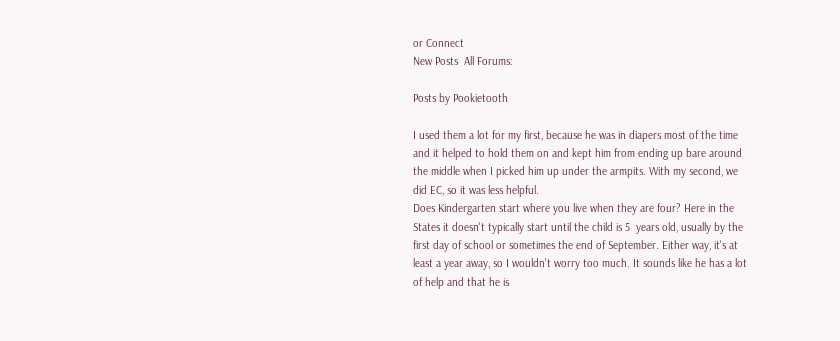or Connect
New Posts  All Forums:

Posts by Pookietooth

I used them a lot for my first, because he was in diapers most of the time and it helped to hold them on and kept him from ending up bare around the middle when I picked him up under the armpits. With my second, we did EC, so it was less helpful.
Does Kindergarten start where you live when they are four? Here in the States it doesn't typically start until the child is 5  years old, usually by the first day of school or sometimes the end of September. Either way, it's at least a year away, so I wouldn't worry too much. It sounds like he has a lot of help and that he is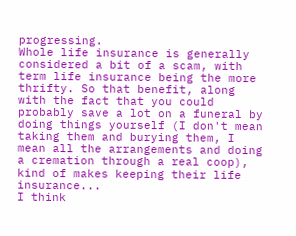progressing.
Whole life insurance is generally considered a bit of a scam, with term life insurance being the more thrifty. So that benefit, along with the fact that you could probably save a lot on a funeral by doing things yourself (I don't mean taking them and burying them, I mean all the arrangements and doing a cremation through a real coop), kind of makes keeping their life insurance...
I think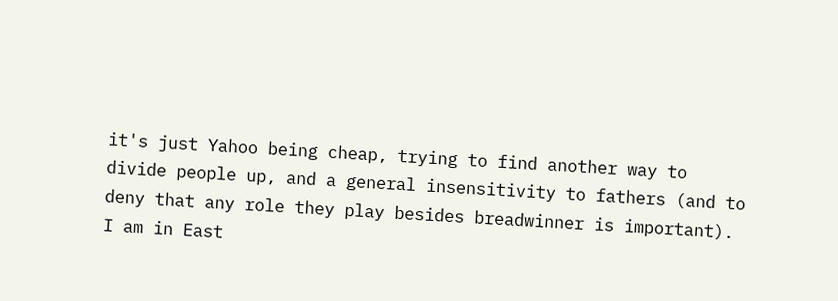it's just Yahoo being cheap, trying to find another way to divide people up, and a general insensitivity to fathers (and to deny that any role they play besides breadwinner is important).
I am in East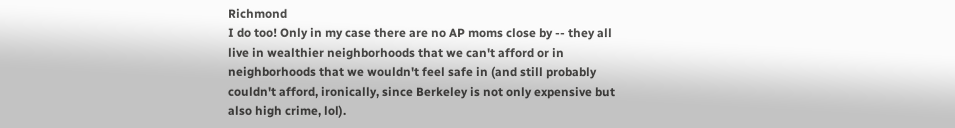Richmond
I do too! Only in my case there are no AP moms close by -- they all live in wealthier neighborhoods that we can't afford or in neighborhoods that we wouldn't feel safe in (and still probably couldn't afford, ironically, since Berkeley is not only expensive but also high crime, lol).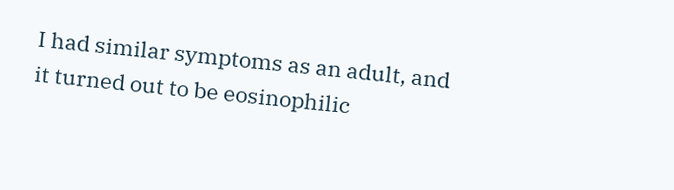I had similar symptoms as an adult, and it turned out to be eosinophilic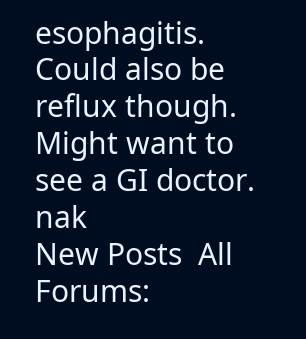esophagitis. Could also be reflux though. Might want to see a GI doctor. nak
New Posts  All Forums: